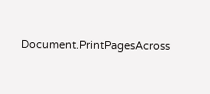Document.PrintPagesAcross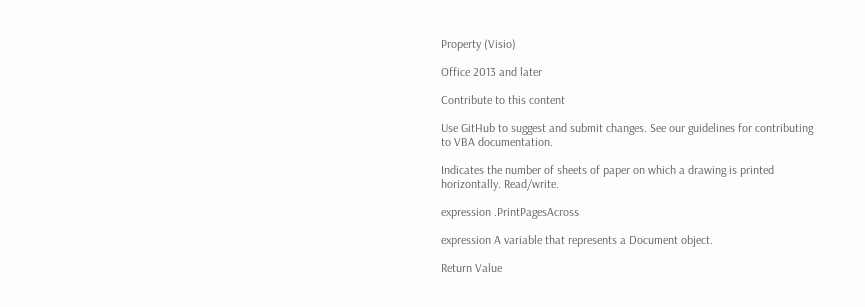Property (Visio)

Office 2013 and later

Contribute to this content

Use GitHub to suggest and submit changes. See our guidelines for contributing to VBA documentation.

Indicates the number of sheets of paper on which a drawing is printed horizontally. Read/write.

expression .PrintPagesAcross

expression A variable that represents a Document object.

Return Value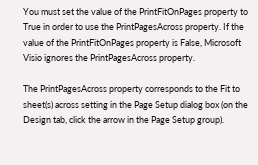You must set the value of the PrintFitOnPages property to True in order to use the PrintPagesAcross property. If the value of the PrintFitOnPages property is False, Microsoft Visio ignores the PrintPagesAcross property.

The PrintPagesAcross property corresponds to the Fit to sheet(s) across setting in the Page Setup dialog box (on the Design tab, click the arrow in the Page Setup group).